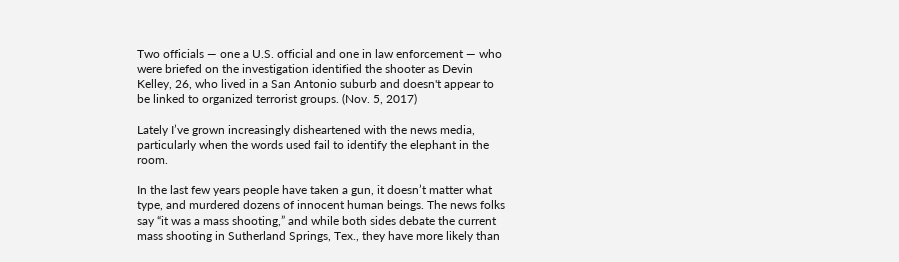Two officials — one a U.S. official and one in law enforcement — who were briefed on the investigation identified the shooter as Devin Kelley, 26, who lived in a San Antonio suburb and doesn't appear to be linked to organized terrorist groups. (Nov. 5, 2017)

Lately I’ve grown increasingly disheartened with the news media, particularly when the words used fail to identify the elephant in the room.

In the last few years people have taken a gun, it doesn’t matter what type, and murdered dozens of innocent human beings. The news folks say “it was a mass shooting,” and while both sides debate the current mass shooting in Sutherland Springs, Tex., they have more likely than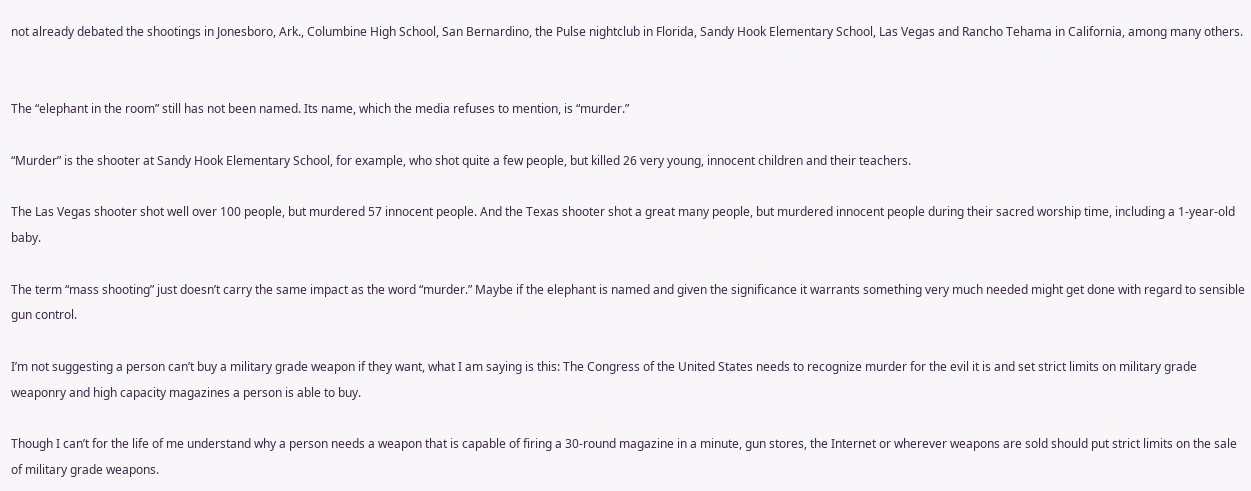not already debated the shootings in Jonesboro, Ark., Columbine High School, San Bernardino, the Pulse nightclub in Florida, Sandy Hook Elementary School, Las Vegas and Rancho Tehama in California, among many others.


The “elephant in the room” still has not been named. Its name, which the media refuses to mention, is “murder.”

“Murder” is the shooter at Sandy Hook Elementary School, for example, who shot quite a few people, but killed 26 very young, innocent children and their teachers.

The Las Vegas shooter shot well over 100 people, but murdered 57 innocent people. And the Texas shooter shot a great many people, but murdered innocent people during their sacred worship time, including a 1-year-old baby.

The term “mass shooting” just doesn’t carry the same impact as the word “murder.” Maybe if the elephant is named and given the significance it warrants something very much needed might get done with regard to sensible gun control.

I’m not suggesting a person can’t buy a military grade weapon if they want, what I am saying is this: The Congress of the United States needs to recognize murder for the evil it is and set strict limits on military grade weaponry and high capacity magazines a person is able to buy.

Though I can’t for the life of me understand why a person needs a weapon that is capable of firing a 30-round magazine in a minute, gun stores, the Internet or wherever weapons are sold should put strict limits on the sale of military grade weapons.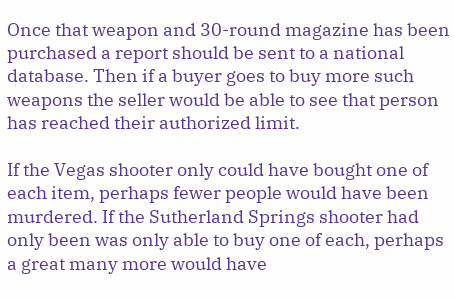Once that weapon and 30-round magazine has been purchased a report should be sent to a national database. Then if a buyer goes to buy more such weapons the seller would be able to see that person has reached their authorized limit.

If the Vegas shooter only could have bought one of each item, perhaps fewer people would have been murdered. If the Sutherland Springs shooter had only been was only able to buy one of each, perhaps a great many more would have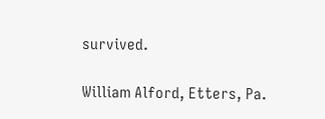survived.

William Alford, Etters, Pa.